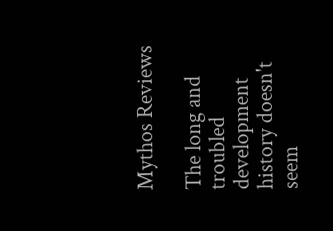Mythos Reviews

The long and troubled development history doesn't seem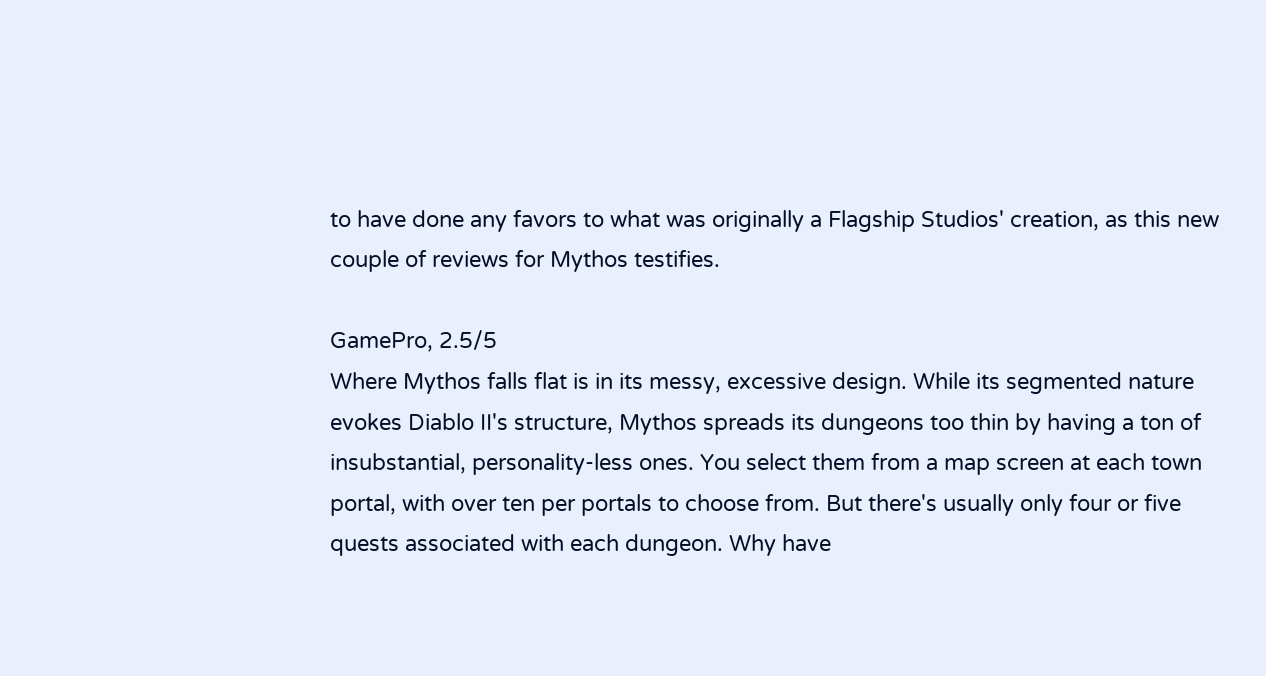to have done any favors to what was originally a Flagship Studios' creation, as this new couple of reviews for Mythos testifies.

GamePro, 2.5/5
Where Mythos falls flat is in its messy, excessive design. While its segmented nature evokes Diablo II's structure, Mythos spreads its dungeons too thin by having a ton of insubstantial, personality-less ones. You select them from a map screen at each town portal, with over ten per portals to choose from. But there's usually only four or five quests associated with each dungeon. Why have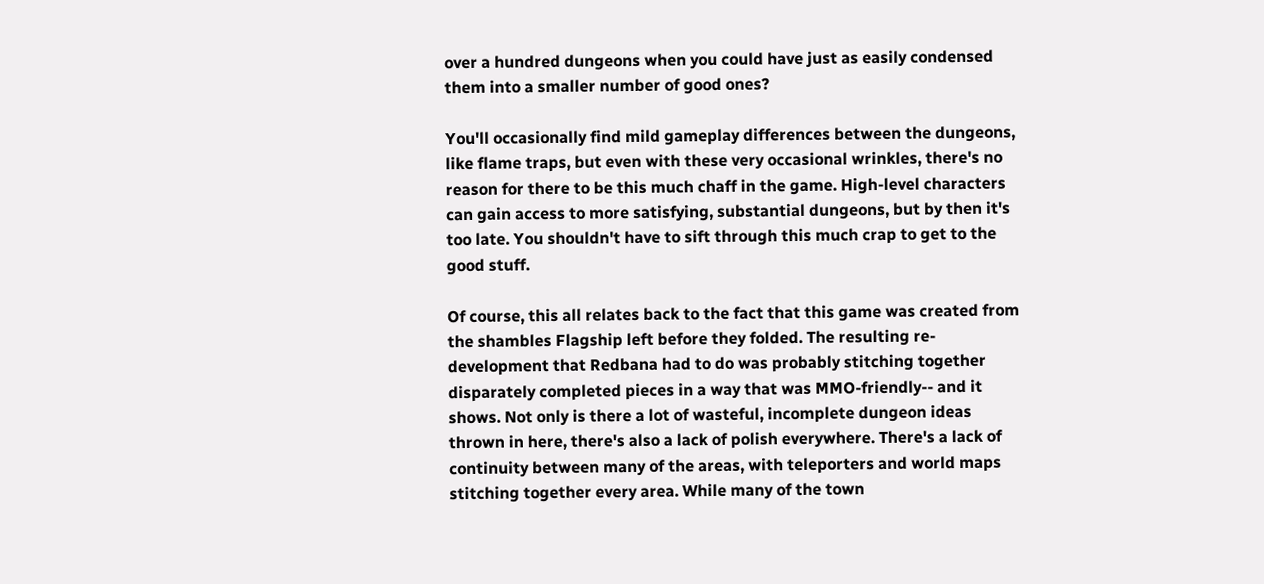over a hundred dungeons when you could have just as easily condensed them into a smaller number of good ones?

You'll occasionally find mild gameplay differences between the dungeons, like flame traps, but even with these very occasional wrinkles, there's no reason for there to be this much chaff in the game. High-level characters can gain access to more satisfying, substantial dungeons, but by then it's too late. You shouldn't have to sift through this much crap to get to the good stuff.

Of course, this all relates back to the fact that this game was created from the shambles Flagship left before they folded. The resulting re-development that Redbana had to do was probably stitching together disparately completed pieces in a way that was MMO-friendly-- and it shows. Not only is there a lot of wasteful, incomplete dungeon ideas thrown in here, there's also a lack of polish everywhere. There's a lack of continuity between many of the areas, with teleporters and world maps stitching together every area. While many of the town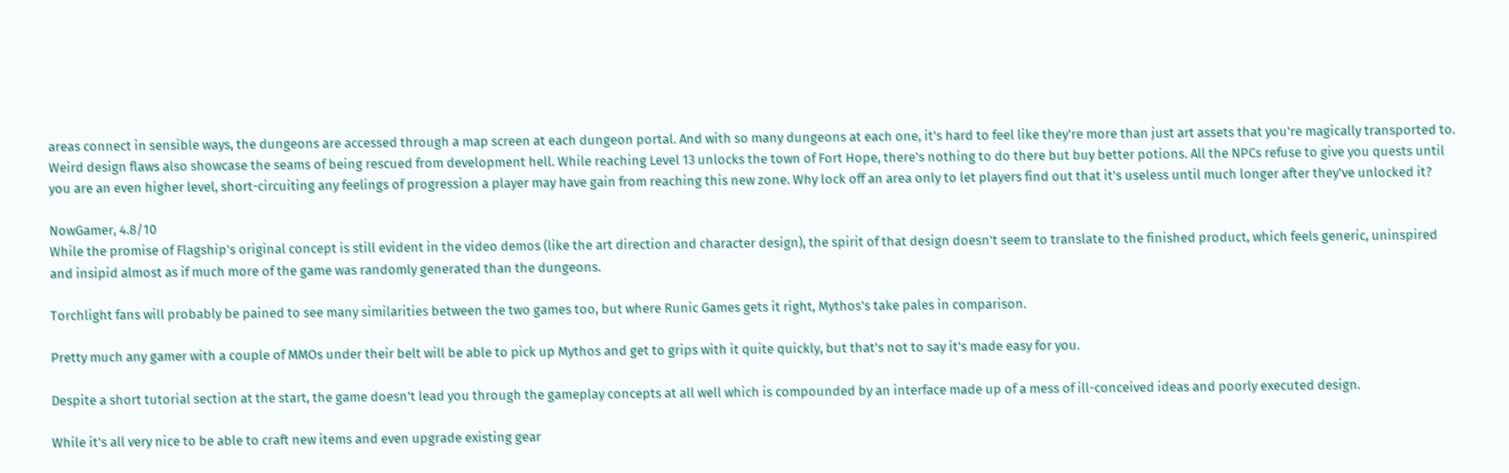areas connect in sensible ways, the dungeons are accessed through a map screen at each dungeon portal. And with so many dungeons at each one, it's hard to feel like they're more than just art assets that you're magically transported to. Weird design flaws also showcase the seams of being rescued from development hell. While reaching Level 13 unlocks the town of Fort Hope, there's nothing to do there but buy better potions. All the NPCs refuse to give you quests until you are an even higher level, short-circuiting any feelings of progression a player may have gain from reaching this new zone. Why lock off an area only to let players find out that it's useless until much longer after they've unlocked it?

NowGamer, 4.8/10
While the promise of Flagship's original concept is still evident in the video demos (like the art direction and character design), the spirit of that design doesn't seem to translate to the finished product, which feels generic, uninspired and insipid almost as if much more of the game was randomly generated than the dungeons.

Torchlight fans will probably be pained to see many similarities between the two games too, but where Runic Games gets it right, Mythos's take pales in comparison.

Pretty much any gamer with a couple of MMOs under their belt will be able to pick up Mythos and get to grips with it quite quickly, but that's not to say it's made easy for you.

Despite a short tutorial section at the start, the game doesn't lead you through the gameplay concepts at all well which is compounded by an interface made up of a mess of ill-conceived ideas and poorly executed design.

While it's all very nice to be able to craft new items and even upgrade existing gear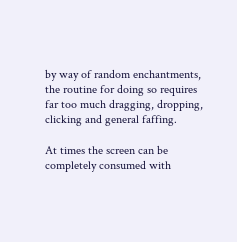by way of random enchantments, the routine for doing so requires far too much dragging, dropping, clicking and general faffing.

At times the screen can be completely consumed with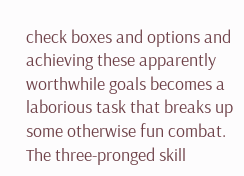check boxes and options and achieving these apparently worthwhile goals becomes a laborious task that breaks up some otherwise fun combat. The three-pronged skill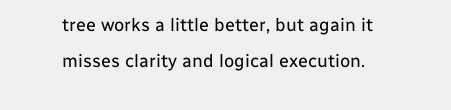tree works a little better, but again it misses clarity and logical execution.